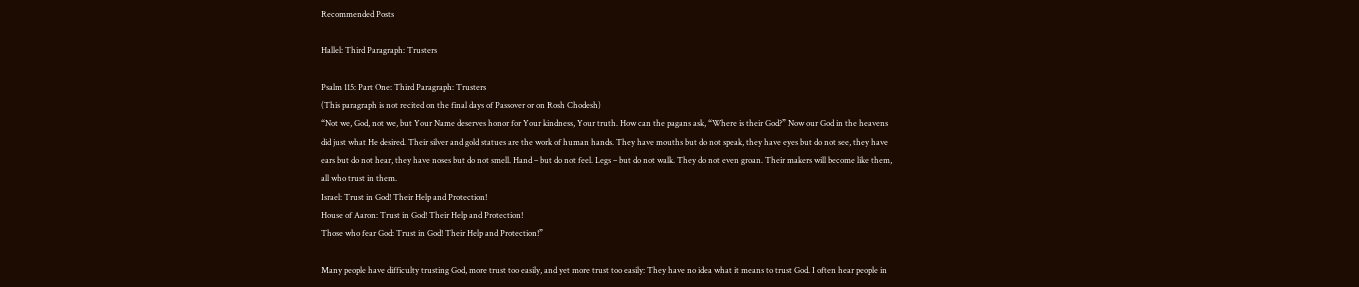Recommended Posts

Hallel: Third Paragraph: Trusters

Psalm 115: Part One: Third Paragraph: Trusters
(This paragraph is not recited on the final days of Passover or on Rosh Chodesh)
“Not we, God, not we, but Your Name deserves honor for Your kindness, Your truth. How can the pagans ask, “Where is their God?” Now our God in the heavens did just what He desired. Their silver and gold statues are the work of human hands. They have mouths but do not speak, they have eyes but do not see, they have ears but do not hear, they have noses but do not smell. Hand – but do not feel. Legs – but do not walk. They do not even groan. Their makers will become like them, all who trust in them.
Israel: Trust in God! Their Help and Protection!
House of Aaron: Trust in God! Their Help and Protection!
Those who fear God: Trust in God! Their Help and Protection!”

Many people have difficulty trusting God, more trust too easily, and yet more trust too easily: They have no idea what it means to trust God. I often hear people in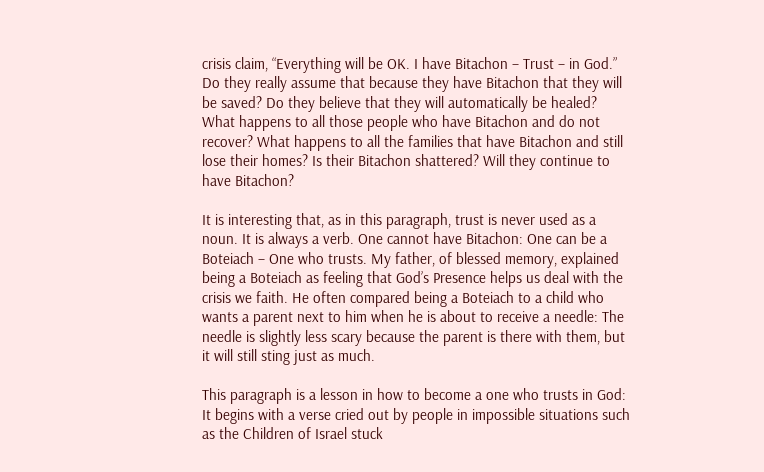crisis claim, “Everything will be OK. I have Bitachon – Trust – in God.” Do they really assume that because they have Bitachon that they will be saved? Do they believe that they will automatically be healed? What happens to all those people who have Bitachon and do not recover? What happens to all the families that have Bitachon and still lose their homes? Is their Bitachon shattered? Will they continue to have Bitachon?

It is interesting that, as in this paragraph, trust is never used as a noun. It is always a verb. One cannot have Bitachon: One can be a Boteiach – One who trusts. My father, of blessed memory, explained being a Boteiach as feeling that God’s Presence helps us deal with the crisis we faith. He often compared being a Boteiach to a child who wants a parent next to him when he is about to receive a needle: The needle is slightly less scary because the parent is there with them, but it will still sting just as much.

This paragraph is a lesson in how to become a one who trusts in God:  It begins with a verse cried out by people in impossible situations such as the Children of Israel stuck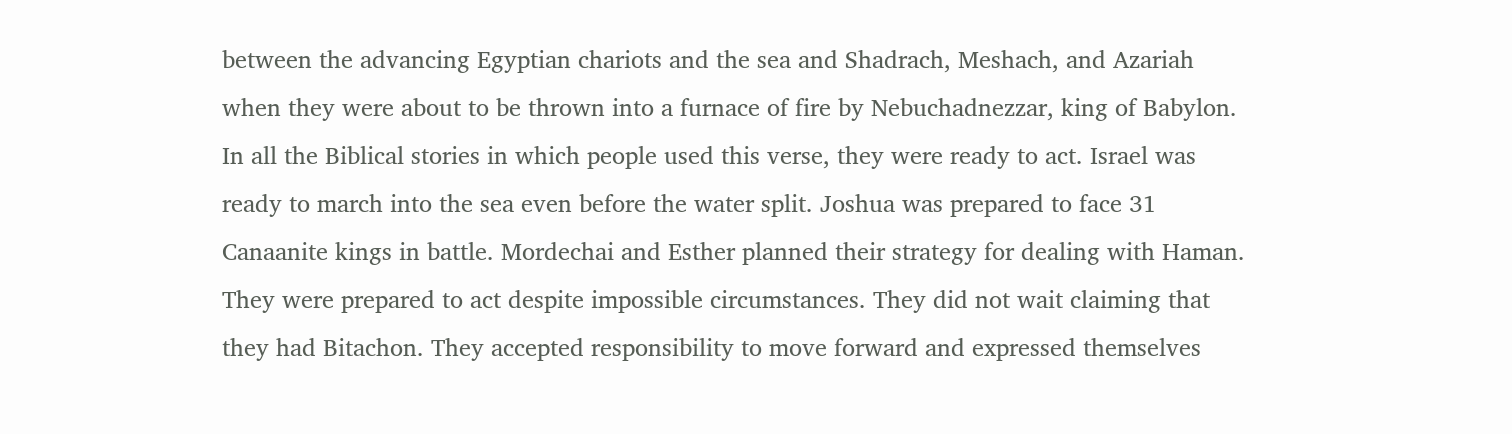between the advancing Egyptian chariots and the sea and Shadrach, Meshach, and Azariah when they were about to be thrown into a furnace of fire by Nebuchadnezzar, king of Babylon. In all the Biblical stories in which people used this verse, they were ready to act. Israel was ready to march into the sea even before the water split. Joshua was prepared to face 31 Canaanite kings in battle. Mordechai and Esther planned their strategy for dealing with Haman. They were prepared to act despite impossible circumstances. They did not wait claiming that they had Bitachon. They accepted responsibility to move forward and expressed themselves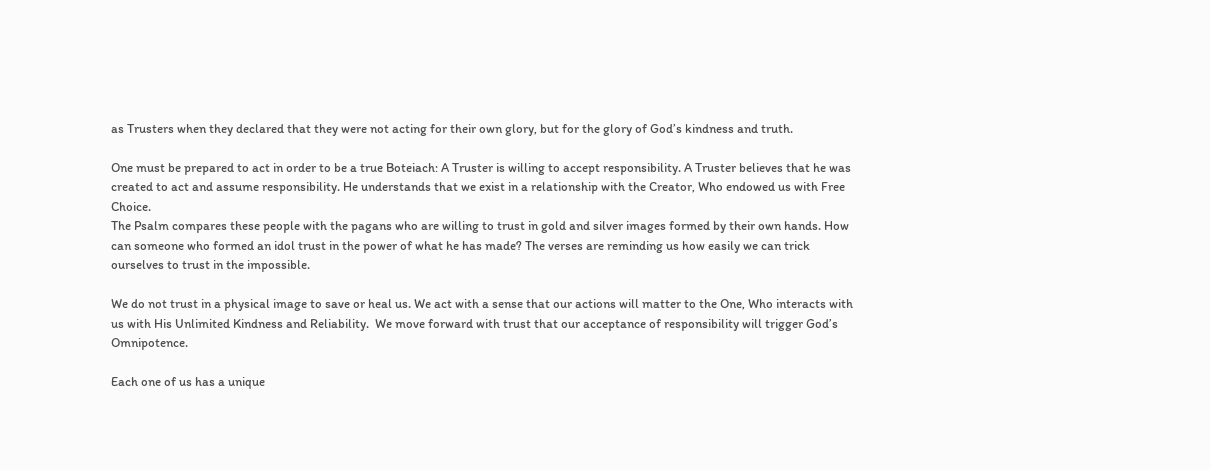as Trusters when they declared that they were not acting for their own glory, but for the glory of God’s kindness and truth.

One must be prepared to act in order to be a true Boteiach: A Truster is willing to accept responsibility. A Truster believes that he was created to act and assume responsibility. He understands that we exist in a relationship with the Creator, Who endowed us with Free Choice.
The Psalm compares these people with the pagans who are willing to trust in gold and silver images formed by their own hands. How can someone who formed an idol trust in the power of what he has made? The verses are reminding us how easily we can trick ourselves to trust in the impossible.

We do not trust in a physical image to save or heal us. We act with a sense that our actions will matter to the One, Who interacts with us with His Unlimited Kindness and Reliability.  We move forward with trust that our acceptance of responsibility will trigger God’s Omnipotence.

Each one of us has a unique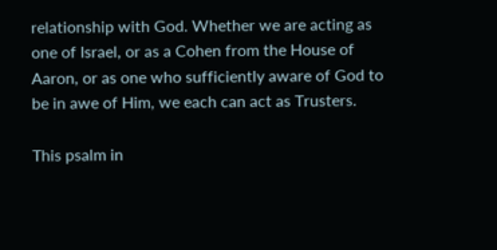relationship with God. Whether we are acting as one of Israel, or as a Cohen from the House of Aaron, or as one who sufficiently aware of God to be in awe of Him, we each can act as Trusters.

This psalm in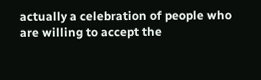actually a celebration of people who are willing to accept the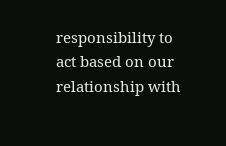responsibility to act based on our relationship with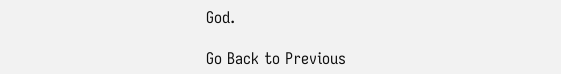God.

Go Back to Previous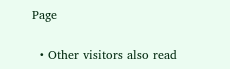Page

  • Other visitors also read